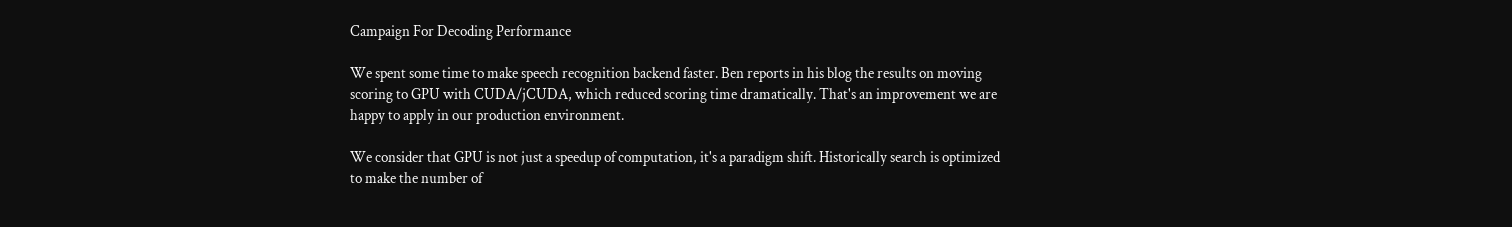Campaign For Decoding Performance

We spent some time to make speech recognition backend faster. Ben reports in his blog the results on moving scoring to GPU with CUDA/jCUDA, which reduced scoring time dramatically. That's an improvement we are happy to apply in our production environment.

We consider that GPU is not just a speedup of computation, it's a paradigm shift. Historically search is optimized to make the number of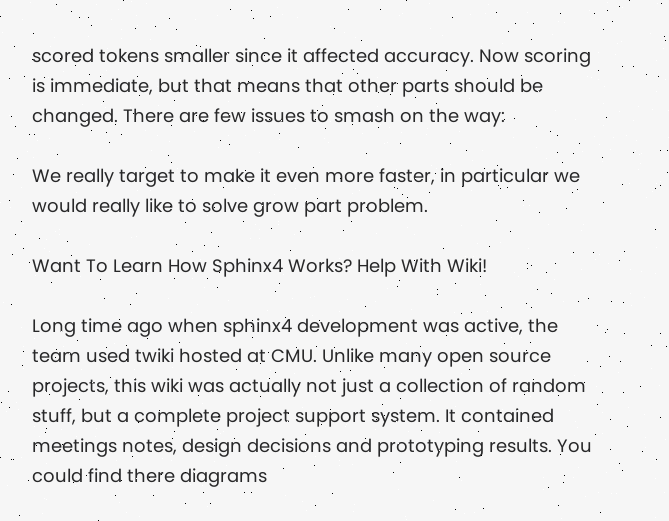scored tokens smaller since it affected accuracy. Now scoring is immediate, but that means that other parts should be changed. There are few issues to smash on the way:

We really target to make it even more faster, in particular we would really like to solve grow part problem.

Want To Learn How Sphinx4 Works? Help With Wiki!

Long time ago when sphinx4 development was active, the team used twiki hosted at CMU. Unlike many open source projects, this wiki was actually not just a collection of random stuff, but a complete project support system. It contained meetings notes, design decisions and prototyping results. You could find there diagrams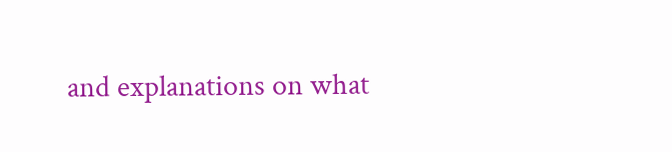and explanations on what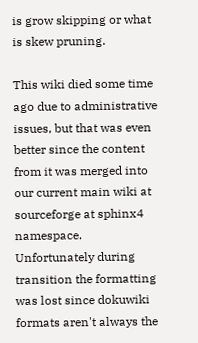is grow skipping or what is skew pruning.

This wiki died some time ago due to administrative issues, but that was even better since the content from it was merged into our current main wiki at sourceforge at sphinx4 namespace. Unfortunately during transition the formatting was lost since dokuwiki formats aren't always the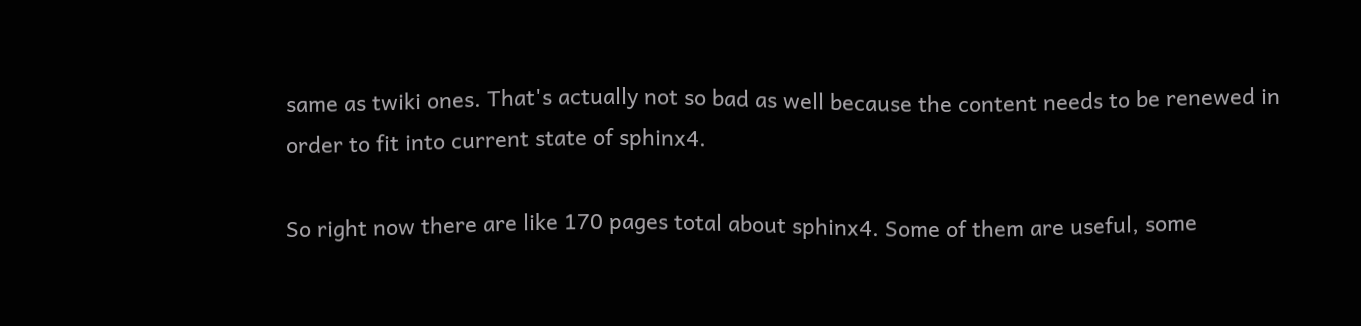same as twiki ones. That's actually not so bad as well because the content needs to be renewed in order to fit into current state of sphinx4.

So right now there are like 170 pages total about sphinx4. Some of them are useful, some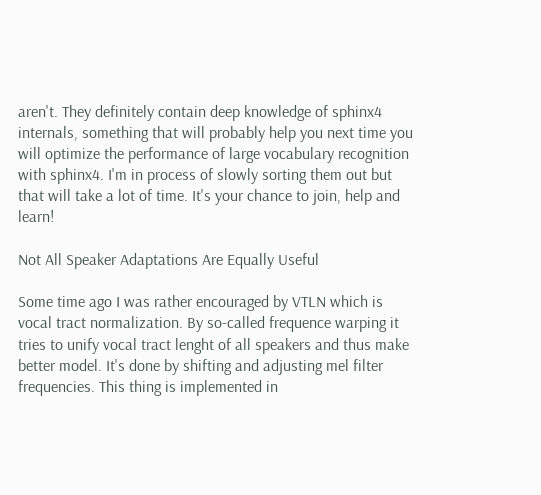aren't. They definitely contain deep knowledge of sphinx4 internals, something that will probably help you next time you will optimize the performance of large vocabulary recognition with sphinx4. I'm in process of slowly sorting them out but that will take a lot of time. It's your chance to join, help and learn!

Not All Speaker Adaptations Are Equally Useful

Some time ago I was rather encouraged by VTLN which is vocal tract normalization. By so-called frequence warping it tries to unify vocal tract lenght of all speakers and thus make better model. It's done by shifting and adjusting mel filter frequencies. This thing is implemented in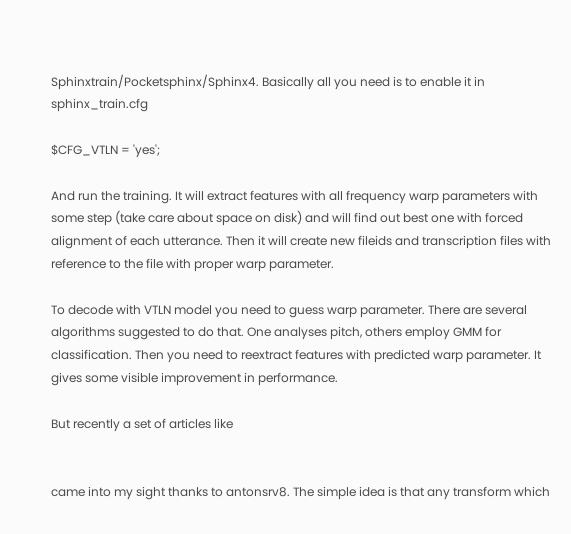Sphinxtrain/Pocketsphinx/Sphinx4. Basically all you need is to enable it in sphinx_train.cfg

$CFG_VTLN = 'yes';

And run the training. It will extract features with all frequency warp parameters with some step (take care about space on disk) and will find out best one with forced alignment of each utterance. Then it will create new fileids and transcription files with reference to the file with proper warp parameter.

To decode with VTLN model you need to guess warp parameter. There are several algorithms suggested to do that. One analyses pitch, others employ GMM for classification. Then you need to reextract features with predicted warp parameter. It gives some visible improvement in performance.

But recently a set of articles like


came into my sight thanks to antonsrv8. The simple idea is that any transform which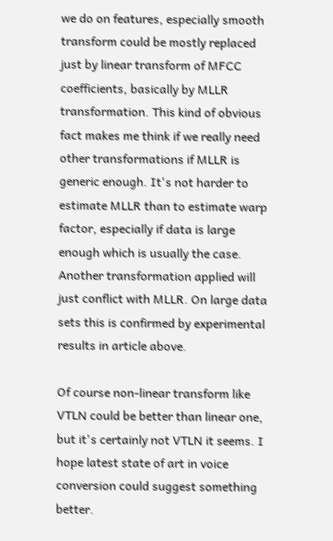we do on features, especially smooth transform could be mostly replaced just by linear transform of MFCC coefficients, basically by MLLR transformation. This kind of obvious fact makes me think if we really need other transformations if MLLR is generic enough. It's not harder to estimate MLLR than to estimate warp factor, especially if data is large enough which is usually the case. Another transformation applied will just conflict with MLLR. On large data sets this is confirmed by experimental results in article above.

Of course non-linear transform like VTLN could be better than linear one, but it's certainly not VTLN it seems. I hope latest state of art in voice conversion could suggest something better.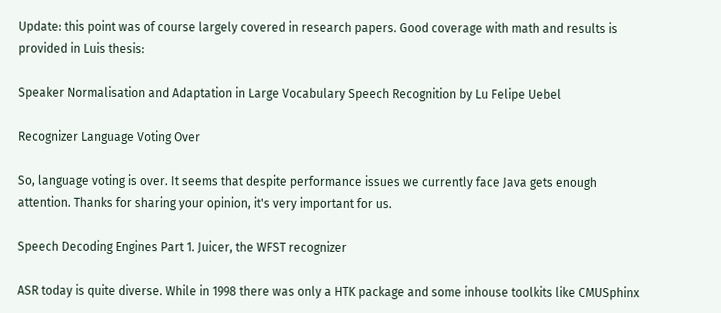Update: this point was of course largely covered in research papers. Good coverage with math and results is provided in Luis thesis:

Speaker Normalisation and Adaptation in Large Vocabulary Speech Recognition by Lu Felipe Uebel

Recognizer Language Voting Over

So, language voting is over. It seems that despite performance issues we currently face Java gets enough attention. Thanks for sharing your opinion, it's very important for us.

Speech Decoding Engines Part 1. Juicer, the WFST recognizer

ASR today is quite diverse. While in 1998 there was only a HTK package and some inhouse toolkits like CMUSphinx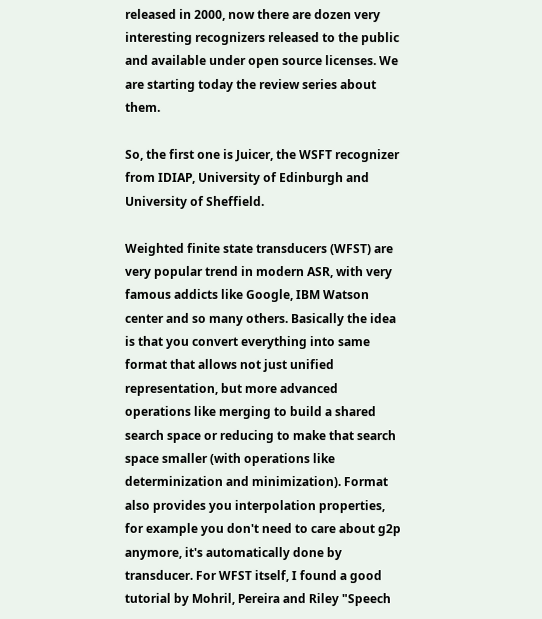released in 2000, now there are dozen very interesting recognizers released to the public and available under open source licenses. We are starting today the review series about them.

So, the first one is Juicer, the WSFT recognizer from IDIAP, University of Edinburgh and University of Sheffield.

Weighted finite state transducers (WFST) are very popular trend in modern ASR, with very famous addicts like Google, IBM Watson center and so many others. Basically the idea is that you convert everything into same format that allows not just unified representation, but more advanced operations like merging to build a shared search space or reducing to make that search space smaller (with operations like determinization and minimization). Format also provides you interpolation properties, for example you don't need to care about g2p anymore, it's automatically done by transducer. For WFST itself, I found a good tutorial by Mohril, Pereira and Riley "Speech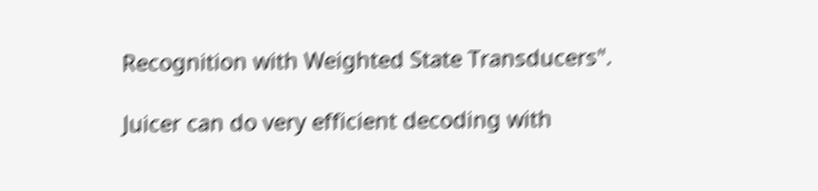Recognition with Weighted State Transducers".

Juicer can do very efficient decoding with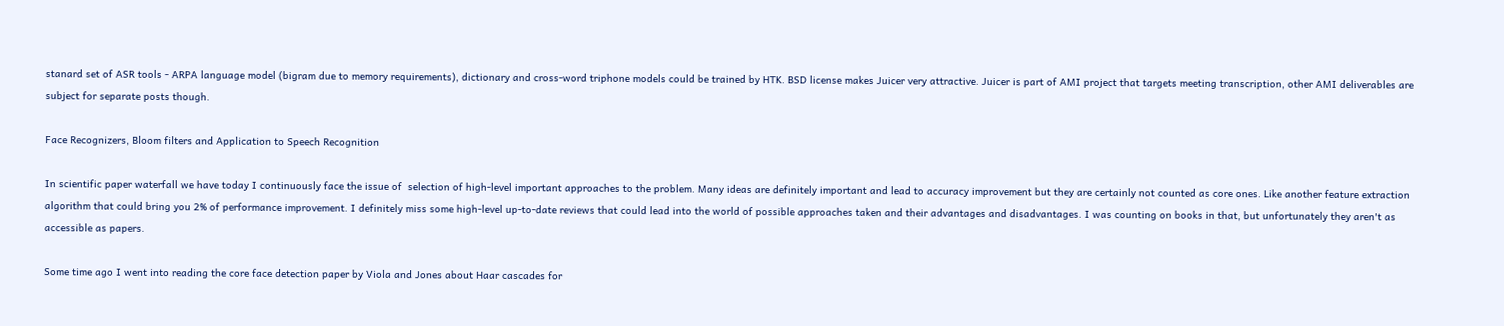stanard set of ASR tools - ARPA language model (bigram due to memory requirements), dictionary and cross-word triphone models could be trained by HTK. BSD license makes Juicer very attractive. Juicer is part of AMI project that targets meeting transcription, other AMI deliverables are subject for separate posts though.

Face Recognizers, Bloom filters and Application to Speech Recognition

In scientific paper waterfall we have today I continuously face the issue of  selection of high-level important approaches to the problem. Many ideas are definitely important and lead to accuracy improvement but they are certainly not counted as core ones. Like another feature extraction algorithm that could bring you 2% of performance improvement. I definitely miss some high-level up-to-date reviews that could lead into the world of possible approaches taken and their advantages and disadvantages. I was counting on books in that, but unfortunately they aren't as accessible as papers.

Some time ago I went into reading the core face detection paper by Viola and Jones about Haar cascades for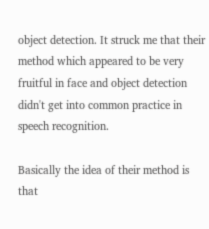object detection. It struck me that their method which appeared to be very fruitful in face and object detection didn't get into common practice in speech recognition.

Basically the idea of their method is that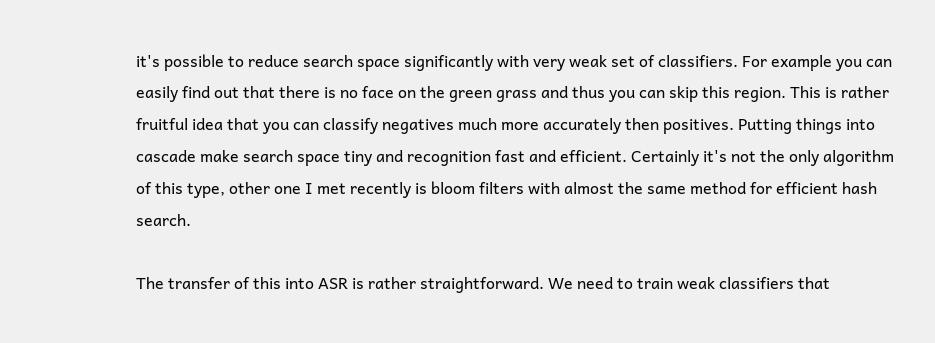it's possible to reduce search space significantly with very weak set of classifiers. For example you can easily find out that there is no face on the green grass and thus you can skip this region. This is rather fruitful idea that you can classify negatives much more accurately then positives. Putting things into cascade make search space tiny and recognition fast and efficient. Certainly it's not the only algorithm of this type, other one I met recently is bloom filters with almost the same method for efficient hash search.

The transfer of this into ASR is rather straightforward. We need to train weak classifiers that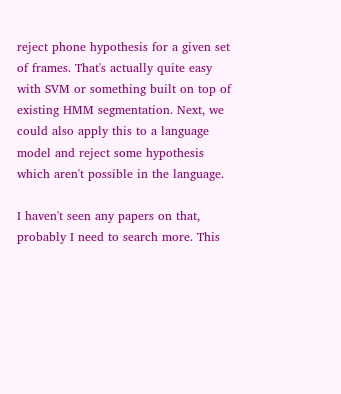reject phone hypothesis for a given set of frames. That's actually quite easy with SVM or something built on top of existing HMM segmentation. Next, we could also apply this to a language model and reject some hypothesis which aren't possible in the language.

I haven't seen any papers on that, probably I need to search more. This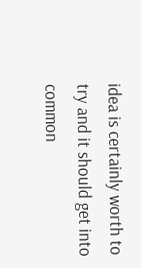idea is certainly worth to try and it should get into common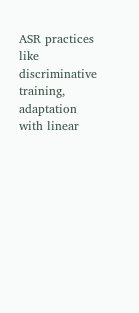ASR practices like discriminative training, adaptation with linear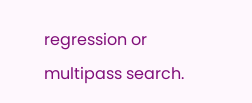regression or multipass search.